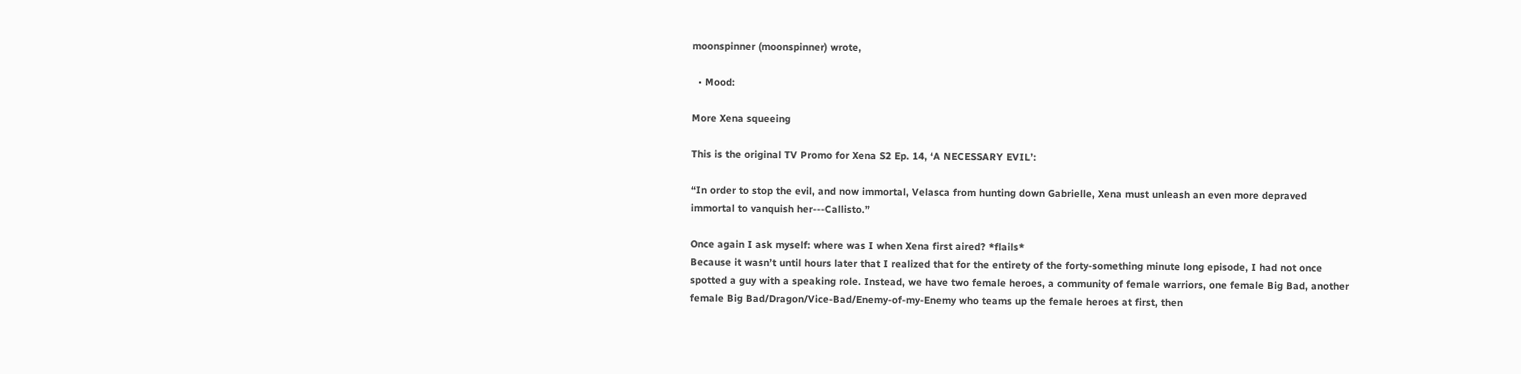moonspinner (moonspinner) wrote,

  • Mood:

More Xena squeeing

This is the original TV Promo for Xena S2 Ep. 14, ‘A NECESSARY EVIL’:

“In order to stop the evil, and now immortal, Velasca from hunting down Gabrielle, Xena must unleash an even more depraved immortal to vanquish her---Callisto.”

Once again I ask myself: where was I when Xena first aired? *flails*
Because it wasn’t until hours later that I realized that for the entirety of the forty-something minute long episode, I had not once spotted a guy with a speaking role. Instead, we have two female heroes, a community of female warriors, one female Big Bad, another female Big Bad/Dragon/Vice-Bad/Enemy-of-my-Enemy who teams up the female heroes at first, then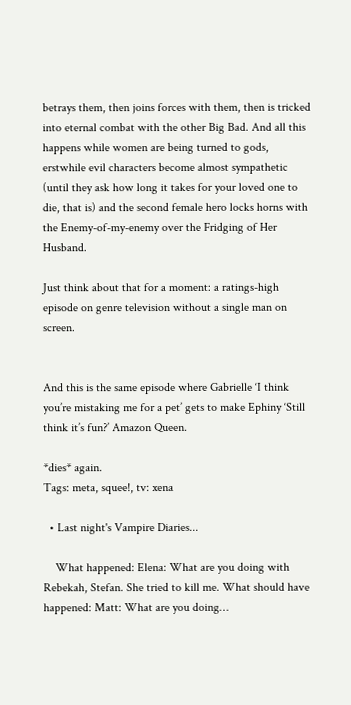betrays them, then joins forces with them, then is tricked into eternal combat with the other Big Bad. And all this happens while women are being turned to gods, erstwhile evil characters become almost sympathetic (until they ask how long it takes for your loved one to die, that is) and the second female hero locks horns with the Enemy-of-my-enemy over the Fridging of Her Husband.

Just think about that for a moment: a ratings-high episode on genre television without a single man on screen.


And this is the same episode where Gabrielle ‘I think you’re mistaking me for a pet’ gets to make Ephiny ‘Still think it’s fun?’ Amazon Queen.

*dies* again.
Tags: meta, squee!, tv: xena

  • Last night's Vampire Diaries...

    What happened: Elena: What are you doing with Rebekah, Stefan. She tried to kill me. What should have happened: Matt: What are you doing…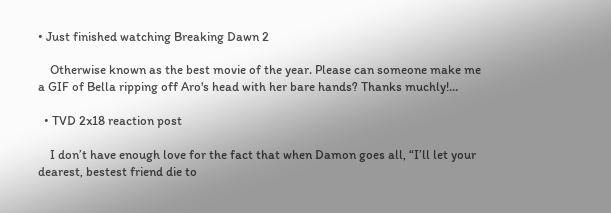• Just finished watching Breaking Dawn 2

    Otherwise known as the best movie of the year. Please can someone make me a GIF of Bella ripping off Aro's head with her bare hands? Thanks muchly!…

  • TVD 2x18 reaction post

    I don’t have enough love for the fact that when Damon goes all, “I’ll let your dearest, bestest friend die to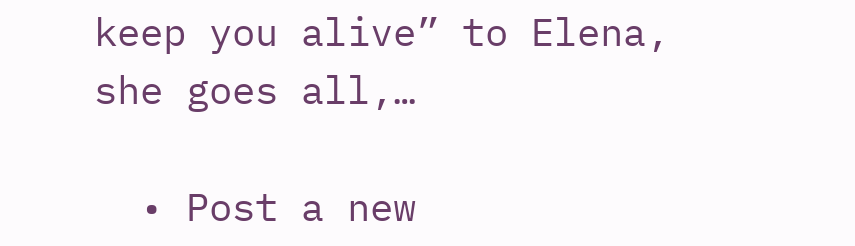keep you alive” to Elena, she goes all,…

  • Post a new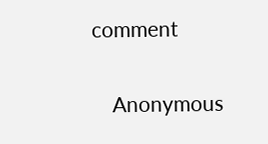comment


    Anonymous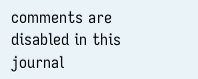comments are disabled in this journal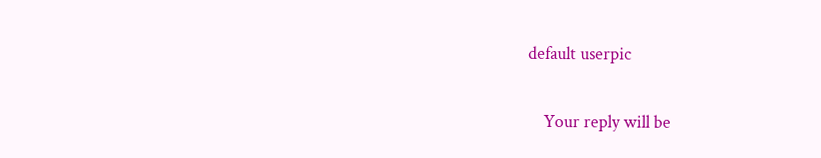default userpic

    Your reply will be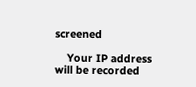screened

    Your IP address will be recorded